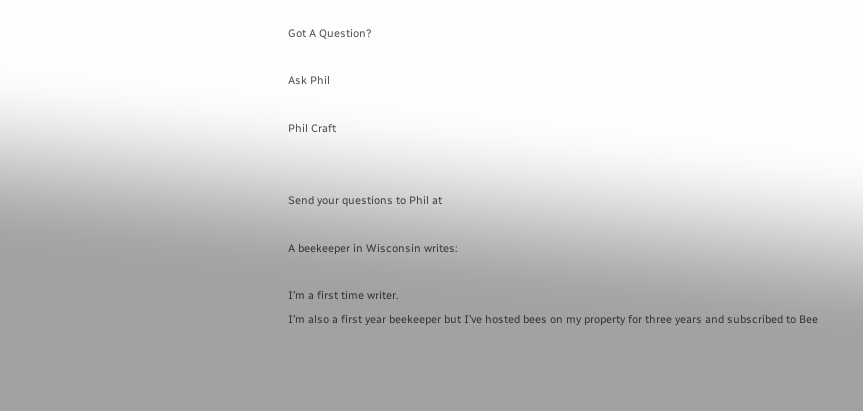Got A Question?

Ask Phil

Phil Craft


Send your questions to Phil at

A beekeeper in Wisconsin writes:

I’m a first time writer.
I’m also a first year beekeeper but I’ve hosted bees on my property for three years and subscribed to Bee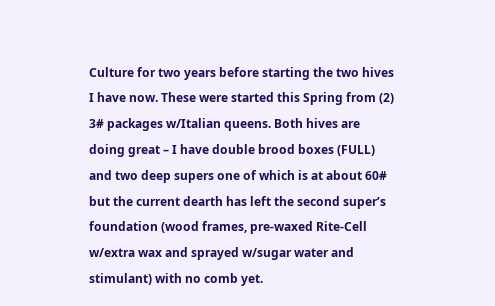Culture for two years before starting the two hives I have now. These were started this Spring from (2) 3# packages w/Italian queens. Both hives are doing great – I have double brood boxes (FULL) and two deep supers one of which is at about 60# but the current dearth has left the second super’s foundation (wood frames, pre-waxed Rite-Cell w/extra wax and sprayed w/sugar water and stimulant) with no comb yet.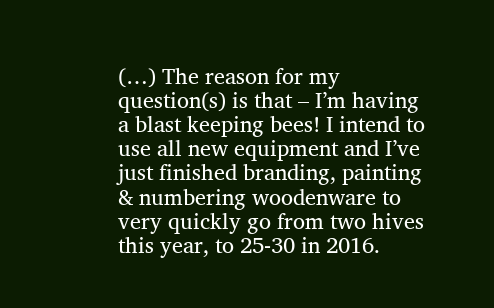(…) The reason for my question(s) is that – I’m having a blast keeping bees! I intend to use all new equipment and I’ve just finished branding, painting & numbering woodenware to very quickly go from two hives this year, to 25-30 in 2016.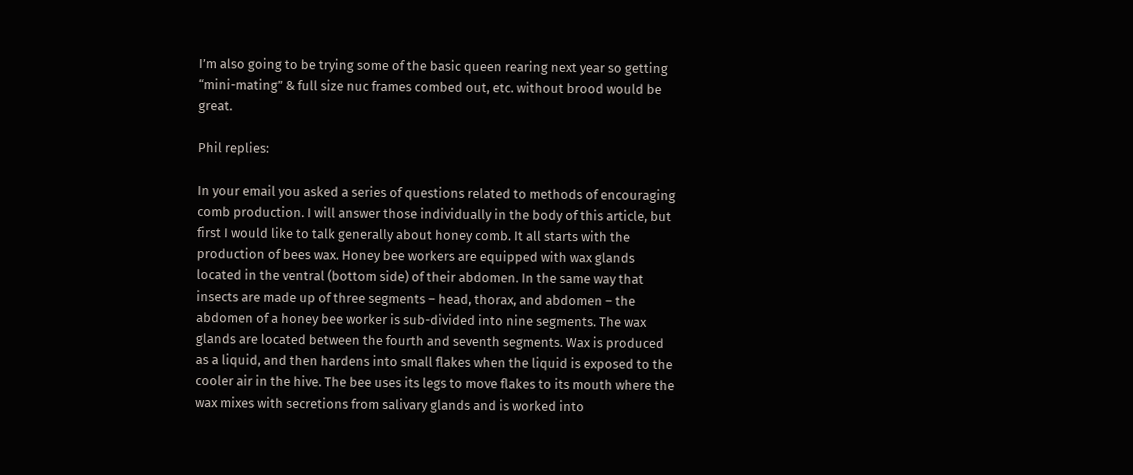I’m also going to be trying some of the basic queen rearing next year so getting “mini-mating” & full size nuc frames combed out, etc. without brood would be great.

Phil replies:

In your email you asked a series of questions related to methods of encouraging comb production. I will answer those individually in the body of this article, but first I would like to talk generally about honey comb. It all starts with the production of bees wax. Honey bee workers are equipped with wax glands located in the ventral (bottom side) of their abdomen. In the same way that insects are made up of three segments – head, thorax, and abdomen – the abdomen of a honey bee worker is sub-divided into nine segments. The wax glands are located between the fourth and seventh segments. Wax is produced as a liquid, and then hardens into small flakes when the liquid is exposed to the cooler air in the hive. The bee uses its legs to move flakes to its mouth where the wax mixes with secretions from salivary glands and is worked into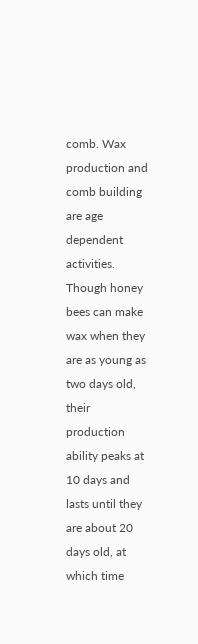comb. Wax production and comb building are age dependent activities. Though honey bees can make wax when they are as young as two days old, their production ability peaks at 10 days and lasts until they are about 20 days old, at which time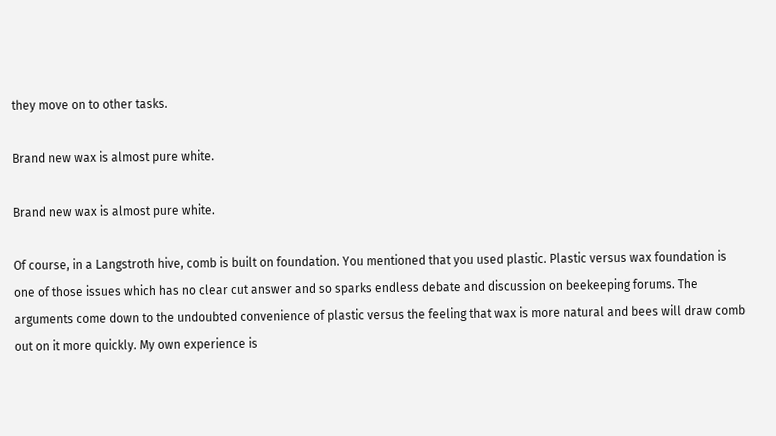they move on to other tasks.

Brand new wax is almost pure white.

Brand new wax is almost pure white.

Of course, in a Langstroth hive, comb is built on foundation. You mentioned that you used plastic. Plastic versus wax foundation is one of those issues which has no clear cut answer and so sparks endless debate and discussion on beekeeping forums. The arguments come down to the undoubted convenience of plastic versus the feeling that wax is more natural and bees will draw comb out on it more quickly. My own experience is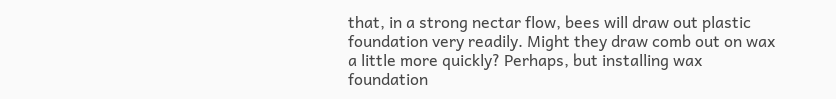that, in a strong nectar flow, bees will draw out plastic foundation very readily. Might they draw comb out on wax a little more quickly? Perhaps, but installing wax foundation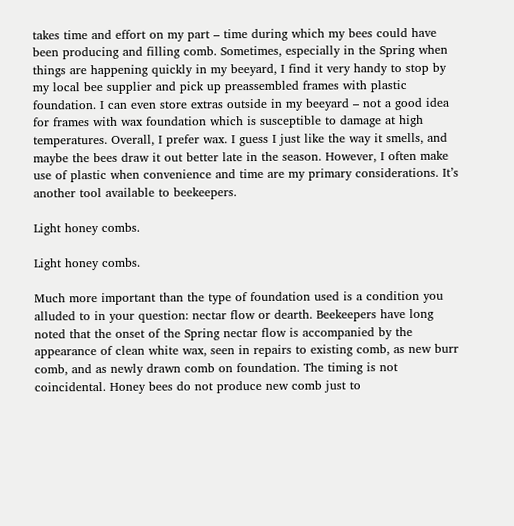takes time and effort on my part – time during which my bees could have been producing and filling comb. Sometimes, especially in the Spring when things are happening quickly in my beeyard, I find it very handy to stop by my local bee supplier and pick up preassembled frames with plastic foundation. I can even store extras outside in my beeyard – not a good idea for frames with wax foundation which is susceptible to damage at high temperatures. Overall, I prefer wax. I guess I just like the way it smells, and maybe the bees draw it out better late in the season. However, I often make use of plastic when convenience and time are my primary considerations. It’s another tool available to beekeepers.

Light honey combs.

Light honey combs.

Much more important than the type of foundation used is a condition you alluded to in your question: nectar flow or dearth. Beekeepers have long noted that the onset of the Spring nectar flow is accompanied by the appearance of clean white wax, seen in repairs to existing comb, as new burr comb, and as newly drawn comb on foundation. The timing is not coincidental. Honey bees do not produce new comb just to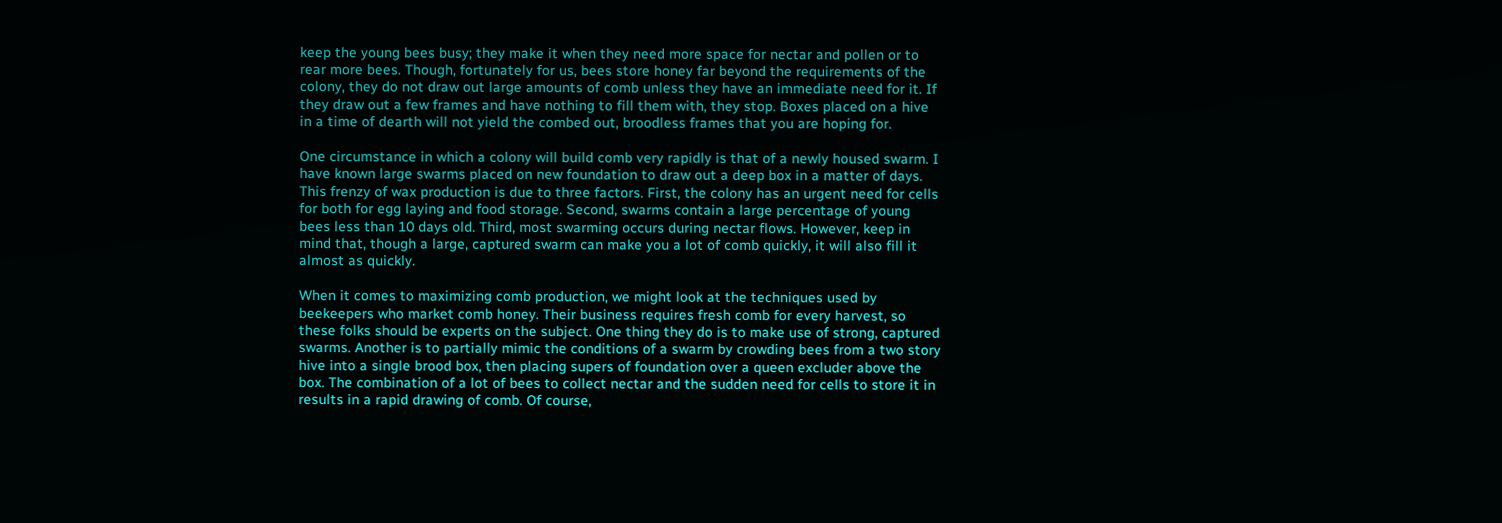keep the young bees busy; they make it when they need more space for nectar and pollen or to rear more bees. Though, fortunately for us, bees store honey far beyond the requirements of the colony, they do not draw out large amounts of comb unless they have an immediate need for it. If they draw out a few frames and have nothing to fill them with, they stop. Boxes placed on a hive in a time of dearth will not yield the combed out, broodless frames that you are hoping for.

One circumstance in which a colony will build comb very rapidly is that of a newly housed swarm. I have known large swarms placed on new foundation to draw out a deep box in a matter of days. This frenzy of wax production is due to three factors. First, the colony has an urgent need for cells for both for egg laying and food storage. Second, swarms contain a large percentage of young bees less than 10 days old. Third, most swarming occurs during nectar flows. However, keep in mind that, though a large, captured swarm can make you a lot of comb quickly, it will also fill it almost as quickly.

When it comes to maximizing comb production, we might look at the techniques used by beekeepers who market comb honey. Their business requires fresh comb for every harvest, so these folks should be experts on the subject. One thing they do is to make use of strong, captured swarms. Another is to partially mimic the conditions of a swarm by crowding bees from a two story hive into a single brood box, then placing supers of foundation over a queen excluder above the box. The combination of a lot of bees to collect nectar and the sudden need for cells to store it in results in a rapid drawing of comb. Of course,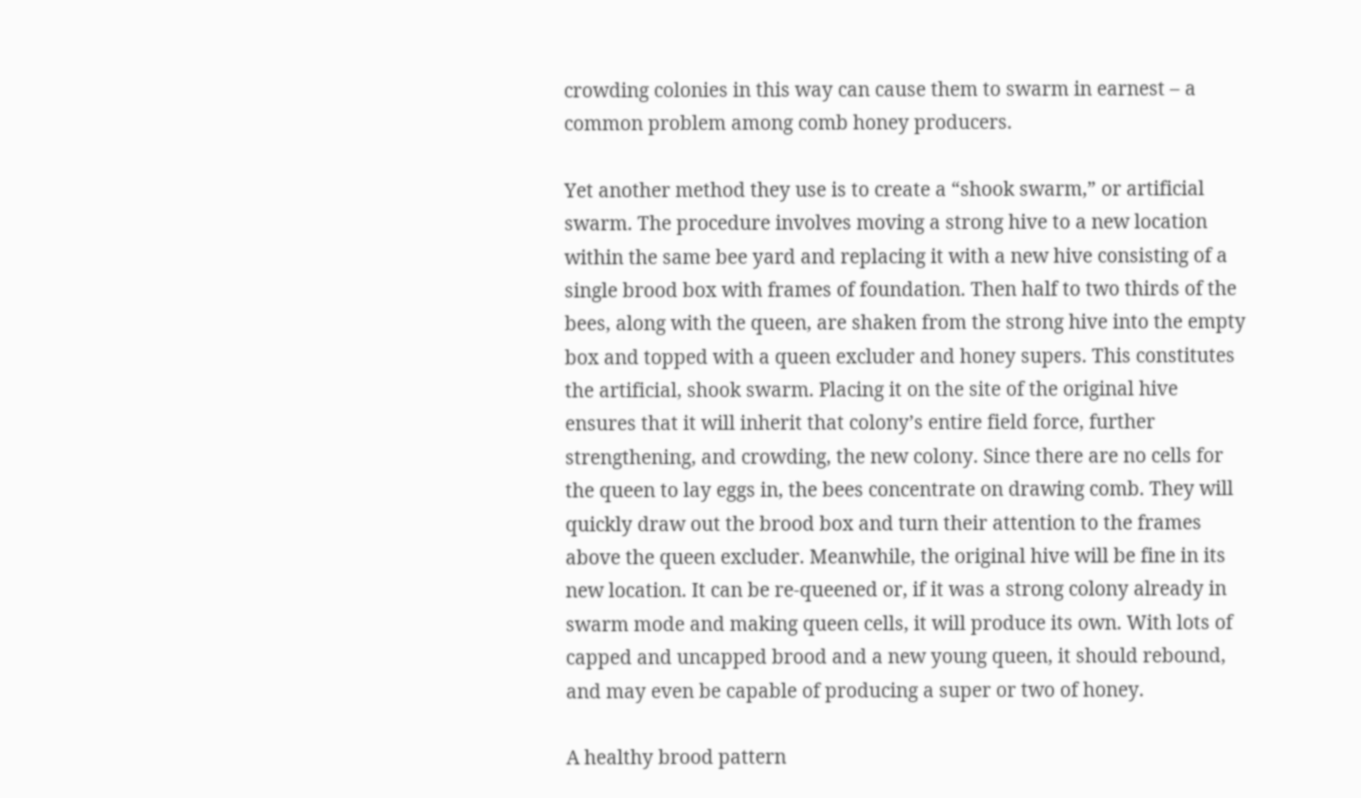crowding colonies in this way can cause them to swarm in earnest – a common problem among comb honey producers.

Yet another method they use is to create a “shook swarm,” or artificial swarm. The procedure involves moving a strong hive to a new location within the same bee yard and replacing it with a new hive consisting of a single brood box with frames of foundation. Then half to two thirds of the bees, along with the queen, are shaken from the strong hive into the empty box and topped with a queen excluder and honey supers. This constitutes the artificial, shook swarm. Placing it on the site of the original hive ensures that it will inherit that colony’s entire field force, further strengthening, and crowding, the new colony. Since there are no cells for the queen to lay eggs in, the bees concentrate on drawing comb. They will quickly draw out the brood box and turn their attention to the frames above the queen excluder. Meanwhile, the original hive will be fine in its new location. It can be re-queened or, if it was a strong colony already in swarm mode and making queen cells, it will produce its own. With lots of capped and uncapped brood and a new young queen, it should rebound, and may even be capable of producing a super or two of honey.

A healthy brood pattern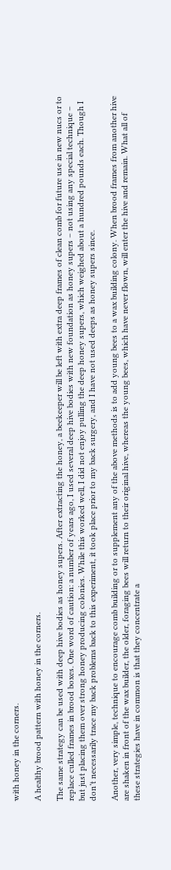with honey in the corners.

A healthy brood pattern with honey in the corners.

The same strategy can be used with deep hive bodies as honey supers. After extracting the honey, a beekeeper will be left with extra deep frames of clean comb for future use in new nucs or to replace culled frames in brood boxes. One word of caution: a number of years ago, I used several deep hive bodies with new foundation as honey supers – not using any special technique – but just placing them over strong honey producing colonies. While this worked well, I did not enjoy pulling the deep honey supers, which weighed about a hundred pounds each. Though I don’t necessarily trace my back problems back to this experiment, it took place prior to my back surgery, and I have not used deeps as honey supers since.

Another, very simple, technique to encourage comb building or to supplement any of the above methods is to add young bees to a wax building colony. When brood frames from another hive are shaken in front of the wax builder, the older, foraging bees will return to their original hive, whereas the young bees, which have never flown, will enter the hive and remain. What all of these strategies have in common is that they concentrate a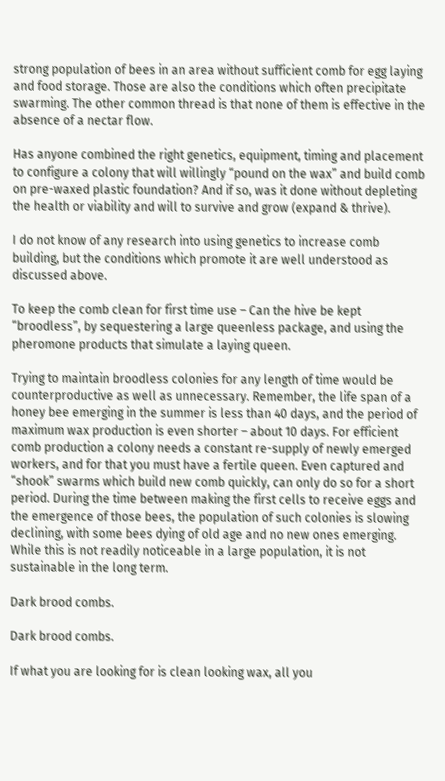strong population of bees in an area without sufficient comb for egg laying and food storage. Those are also the conditions which often precipitate swarming. The other common thread is that none of them is effective in the absence of a nectar flow.

Has anyone combined the right genetics, equipment, timing and placement to configure a colony that will willingly “pound on the wax” and build comb on pre-waxed plastic foundation? And if so, was it done without depleting the health or viability and will to survive and grow (expand & thrive).

I do not know of any research into using genetics to increase comb building, but the conditions which promote it are well understood as discussed above.

To keep the comb clean for first time use – Can the hive be kept “broodless”, by sequestering a large queenless package, and using the pheromone products that simulate a laying queen.

Trying to maintain broodless colonies for any length of time would be counterproductive as well as unnecessary. Remember, the life span of a honey bee emerging in the summer is less than 40 days, and the period of maximum wax production is even shorter – about 10 days. For efficient comb production a colony needs a constant re-supply of newly emerged workers, and for that you must have a fertile queen. Even captured and “shook” swarms which build new comb quickly, can only do so for a short period. During the time between making the first cells to receive eggs and the emergence of those bees, the population of such colonies is slowing declining, with some bees dying of old age and no new ones emerging. While this is not readily noticeable in a large population, it is not sustainable in the long term.

Dark brood combs.

Dark brood combs.

If what you are looking for is clean looking wax, all you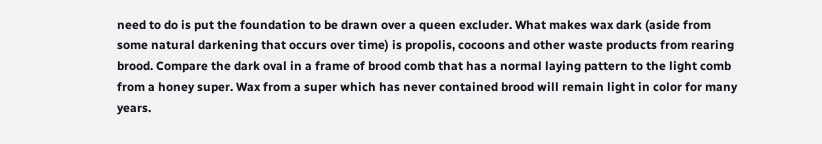need to do is put the foundation to be drawn over a queen excluder. What makes wax dark (aside from some natural darkening that occurs over time) is propolis, cocoons and other waste products from rearing brood. Compare the dark oval in a frame of brood comb that has a normal laying pattern to the light comb from a honey super. Wax from a super which has never contained brood will remain light in color for many years.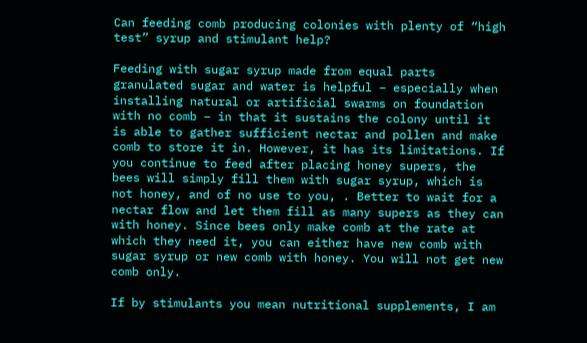Can feeding comb producing colonies with plenty of “high test” syrup and stimulant help?

Feeding with sugar syrup made from equal parts granulated sugar and water is helpful – especially when installing natural or artificial swarms on foundation with no comb – in that it sustains the colony until it is able to gather sufficient nectar and pollen and make comb to store it in. However, it has its limitations. If you continue to feed after placing honey supers, the bees will simply fill them with sugar syrup, which is not honey, and of no use to you, . Better to wait for a nectar flow and let them fill as many supers as they can with honey. Since bees only make comb at the rate at which they need it, you can either have new comb with sugar syrup or new comb with honey. You will not get new comb only.

If by stimulants you mean nutritional supplements, I am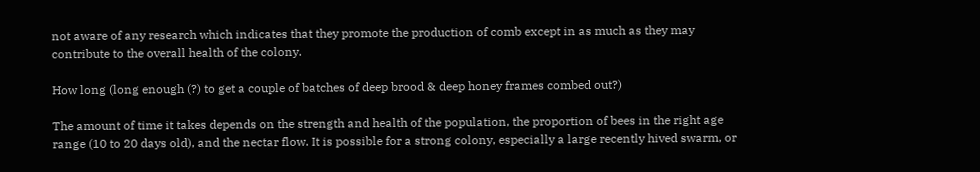not aware of any research which indicates that they promote the production of comb except in as much as they may contribute to the overall health of the colony.

How long (long enough (?) to get a couple of batches of deep brood & deep honey frames combed out?)

The amount of time it takes depends on the strength and health of the population, the proportion of bees in the right age range (10 to 20 days old), and the nectar flow. It is possible for a strong colony, especially a large recently hived swarm, or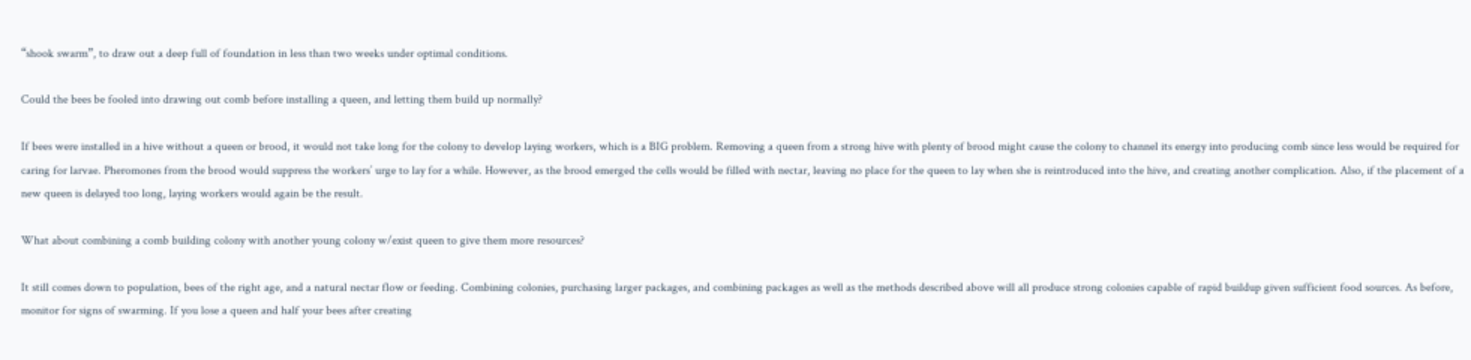“shook swarm”, to draw out a deep full of foundation in less than two weeks under optimal conditions.

Could the bees be fooled into drawing out comb before installing a queen, and letting them build up normally?

If bees were installed in a hive without a queen or brood, it would not take long for the colony to develop laying workers, which is a BIG problem. Removing a queen from a strong hive with plenty of brood might cause the colony to channel its energy into producing comb since less would be required for caring for larvae. Pheromones from the brood would suppress the workers’ urge to lay for a while. However, as the brood emerged the cells would be filled with nectar, leaving no place for the queen to lay when she is reintroduced into the hive, and creating another complication. Also, if the placement of a new queen is delayed too long, laying workers would again be the result.

What about combining a comb building colony with another young colony w/exist queen to give them more resources?

It still comes down to population, bees of the right age, and a natural nectar flow or feeding. Combining colonies, purchasing larger packages, and combining packages as well as the methods described above will all produce strong colonies capable of rapid buildup given sufficient food sources. As before, monitor for signs of swarming. If you lose a queen and half your bees after creating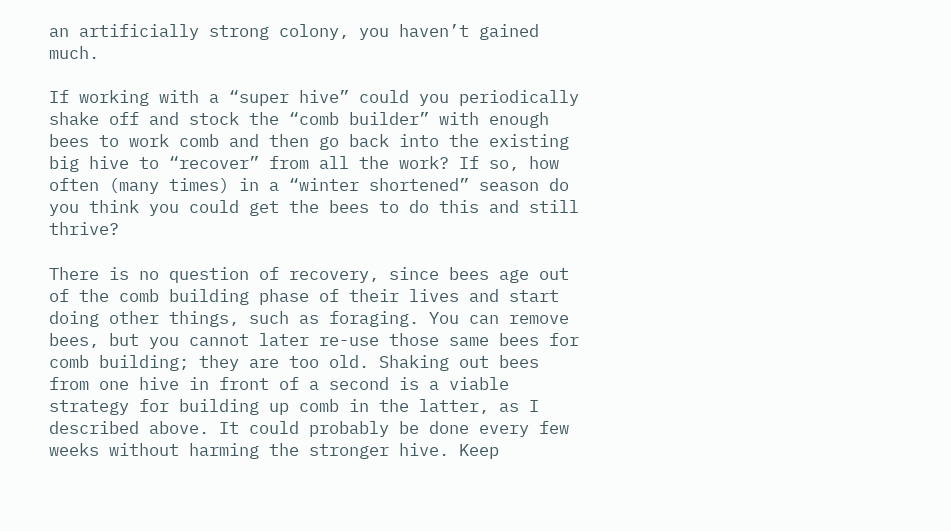an artificially strong colony, you haven’t gained much.

If working with a “super hive” could you periodically shake off and stock the “comb builder” with enough bees to work comb and then go back into the existing big hive to “recover” from all the work? If so, how often (many times) in a “winter shortened” season do you think you could get the bees to do this and still thrive?

There is no question of recovery, since bees age out of the comb building phase of their lives and start doing other things, such as foraging. You can remove bees, but you cannot later re-use those same bees for comb building; they are too old. Shaking out bees from one hive in front of a second is a viable strategy for building up comb in the latter, as I described above. It could probably be done every few weeks without harming the stronger hive. Keep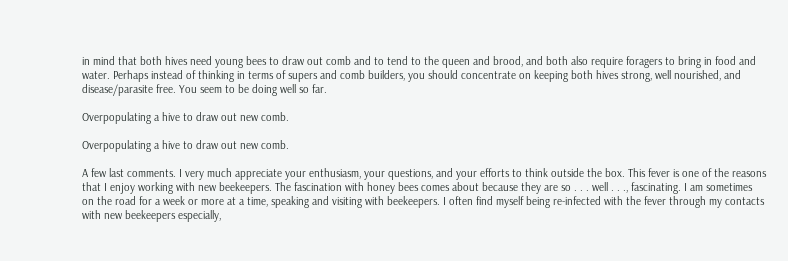in mind that both hives need young bees to draw out comb and to tend to the queen and brood, and both also require foragers to bring in food and water. Perhaps instead of thinking in terms of supers and comb builders, you should concentrate on keeping both hives strong, well nourished, and disease/parasite free. You seem to be doing well so far.

Overpopulating a hive to draw out new comb.

Overpopulating a hive to draw out new comb.

A few last comments. I very much appreciate your enthusiasm, your questions, and your efforts to think outside the box. This fever is one of the reasons that I enjoy working with new beekeepers. The fascination with honey bees comes about because they are so . . . well . . ., fascinating. I am sometimes on the road for a week or more at a time, speaking and visiting with beekeepers. I often find myself being re-infected with the fever through my contacts with new beekeepers especially,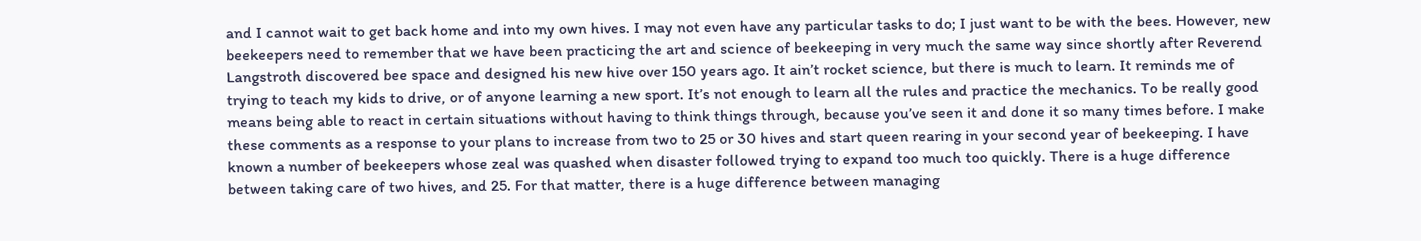and I cannot wait to get back home and into my own hives. I may not even have any particular tasks to do; I just want to be with the bees. However, new beekeepers need to remember that we have been practicing the art and science of beekeeping in very much the same way since shortly after Reverend Langstroth discovered bee space and designed his new hive over 150 years ago. It ain’t rocket science, but there is much to learn. It reminds me of trying to teach my kids to drive, or of anyone learning a new sport. It’s not enough to learn all the rules and practice the mechanics. To be really good means being able to react in certain situations without having to think things through, because you’ve seen it and done it so many times before. I make these comments as a response to your plans to increase from two to 25 or 30 hives and start queen rearing in your second year of beekeeping. I have known a number of beekeepers whose zeal was quashed when disaster followed trying to expand too much too quickly. There is a huge difference between taking care of two hives, and 25. For that matter, there is a huge difference between managing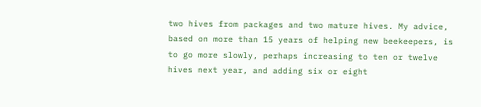two hives from packages and two mature hives. My advice, based on more than 15 years of helping new beekeepers, is to go more slowly, perhaps increasing to ten or twelve hives next year, and adding six or eight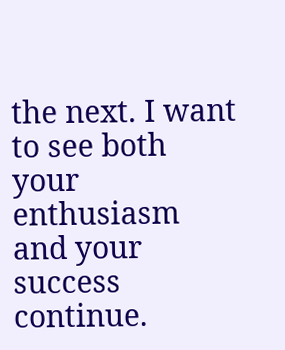the next. I want to see both your enthusiasm and your success continue.